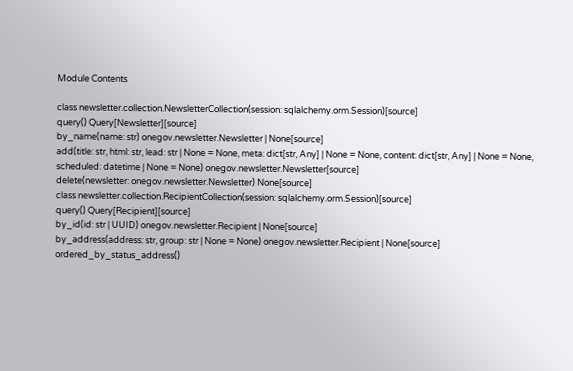Module Contents

class newsletter.collection.NewsletterCollection(session: sqlalchemy.orm.Session)[source]
query() Query[Newsletter][source]
by_name(name: str) onegov.newsletter.Newsletter | None[source]
add(title: str, html: str, lead: str | None = None, meta: dict[str, Any] | None = None, content: dict[str, Any] | None = None, scheduled: datetime | None = None) onegov.newsletter.Newsletter[source]
delete(newsletter: onegov.newsletter.Newsletter) None[source]
class newsletter.collection.RecipientCollection(session: sqlalchemy.orm.Session)[source]
query() Query[Recipient][source]
by_id(id: str | UUID) onegov.newsletter.Recipient | None[source]
by_address(address: str, group: str | None = None) onegov.newsletter.Recipient | None[source]
ordered_by_status_address()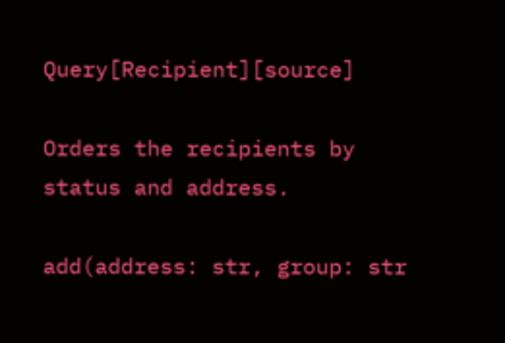Query[Recipient][source]

Orders the recipients by status and address.

add(address: str, group: str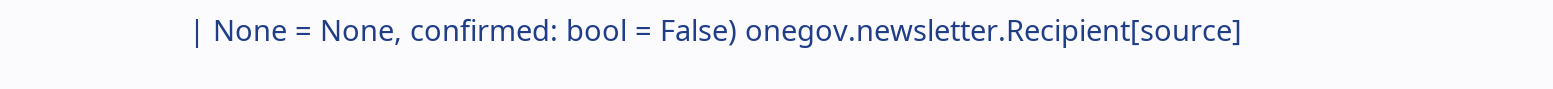| None = None, confirmed: bool = False) onegov.newsletter.Recipient[source]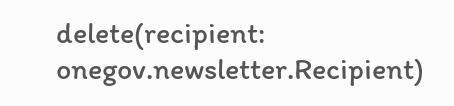delete(recipient: onegov.newsletter.Recipient)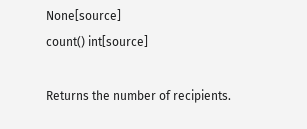None[source]
count() int[source]

Returns the number of recipients.